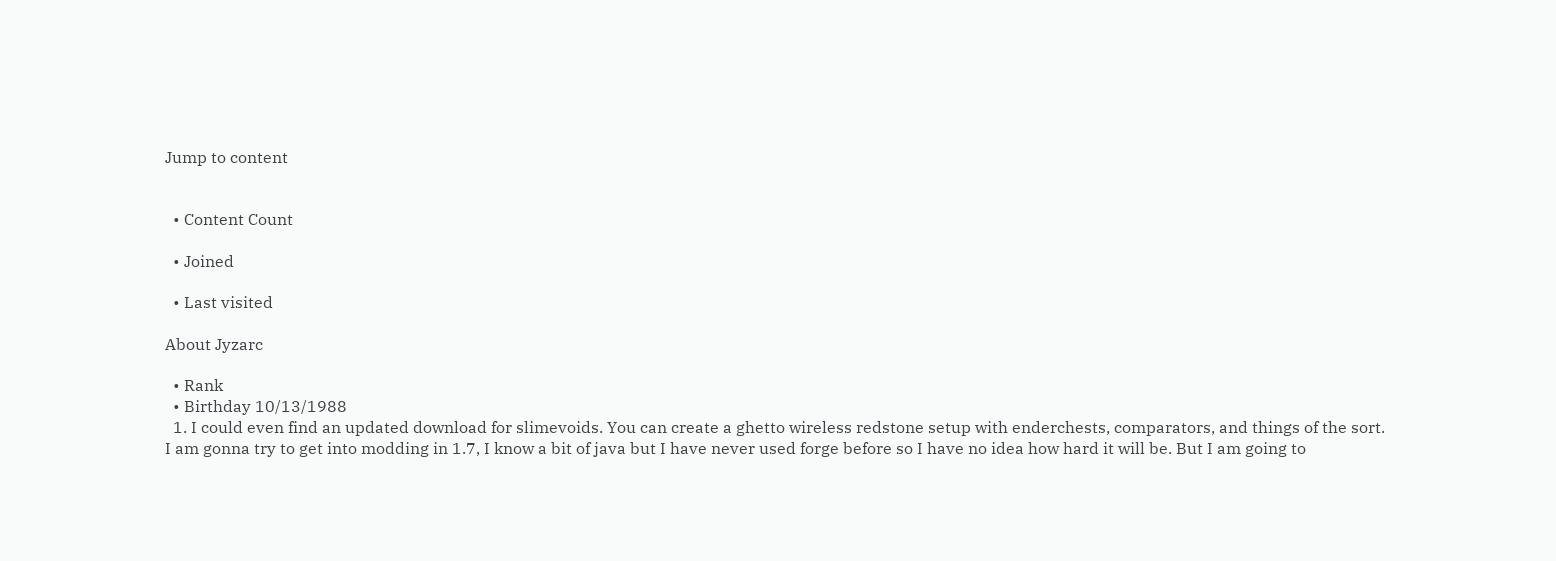Jump to content


  • Content Count

  • Joined

  • Last visited

About Jyzarc

  • Rank
  • Birthday 10/13/1988
  1. I could even find an updated download for slimevoids. You can create a ghetto wireless redstone setup with enderchests, comparators, and things of the sort. I am gonna try to get into modding in 1.7, I know a bit of java but I have never used forge before so I have no idea how hard it will be. But I am going to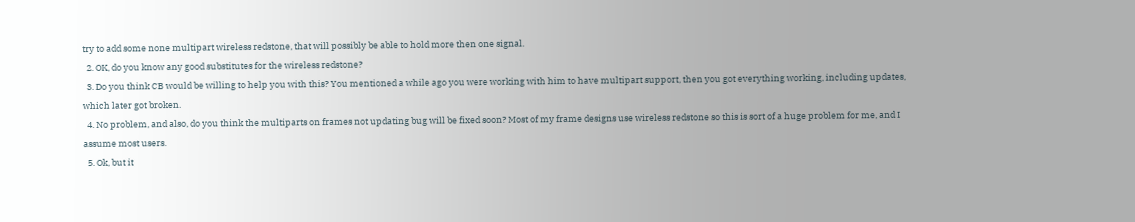try to add some none multipart wireless redstone, that will possibly be able to hold more then one signal.
  2. OK, do you know any good substitutes for the wireless redstone?
  3. Do you think CB would be willing to help you with this? You mentioned a while ago you were working with him to have multipart support, then you got everything working, including updates, which later got broken.
  4. No problem, and also, do you think the multiparts on frames not updating bug will be fixed soon? Most of my frame designs use wireless redstone so this is sort of a huge problem for me, and I assume most users.
  5. Ok, but it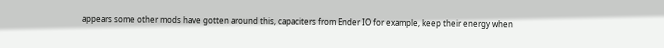appears some other mods have gotten around this, capaciters from Ender IO for example, keep their energy when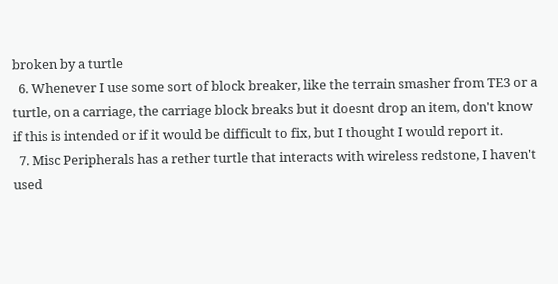broken by a turtle
  6. Whenever I use some sort of block breaker, like the terrain smasher from TE3 or a turtle, on a carriage, the carriage block breaks but it doesnt drop an item, don't know if this is intended or if it would be difficult to fix, but I thought I would report it.
  7. Misc Peripherals has a rether turtle that interacts with wireless redstone, I haven't used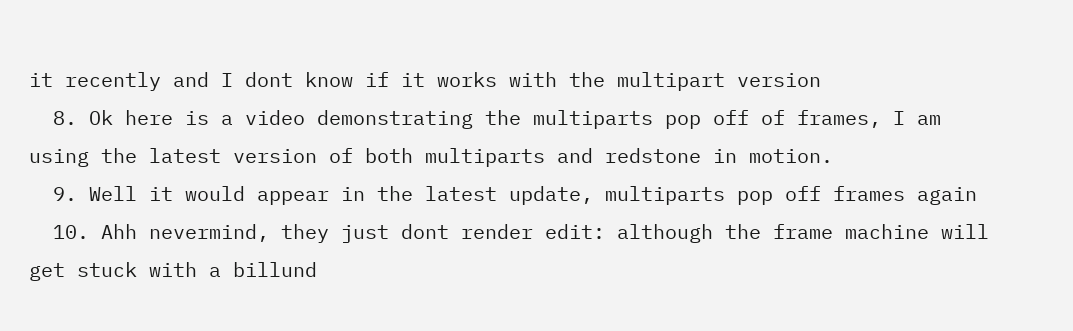it recently and I dont know if it works with the multipart version
  8. Ok here is a video demonstrating the multiparts pop off of frames, I am using the latest version of both multiparts and redstone in motion.
  9. Well it would appear in the latest update, multiparts pop off frames again
  10. Ahh nevermind, they just dont render edit: although the frame machine will get stuck with a billund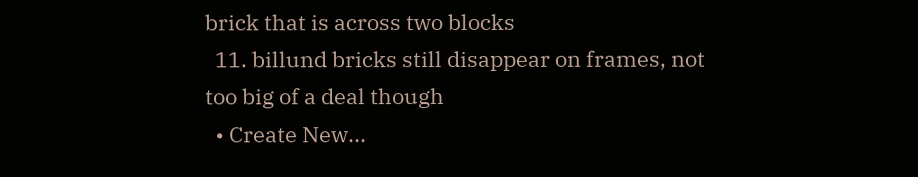brick that is across two blocks
  11. billund bricks still disappear on frames, not too big of a deal though
  • Create New...